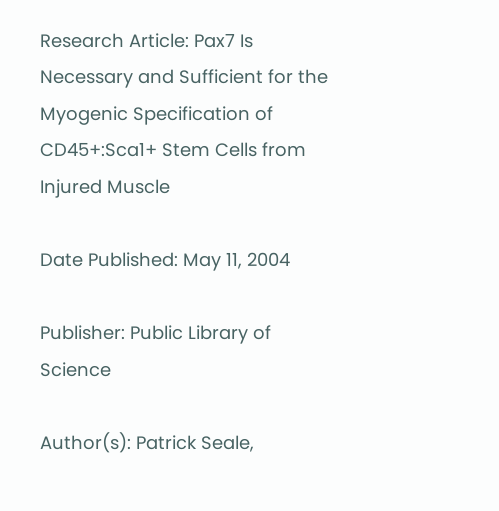Research Article: Pax7 Is Necessary and Sufficient for the Myogenic Specification of CD45+:Sca1+ Stem Cells from Injured Muscle

Date Published: May 11, 2004

Publisher: Public Library of Science

Author(s): Patrick Seale,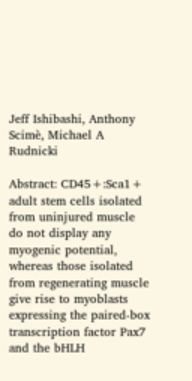Jeff Ishibashi, Anthony Scimè, Michael A Rudnicki

Abstract: CD45+:Sca1+ adult stem cells isolated from uninjured muscle do not display any myogenic potential, whereas those isolated from regenerating muscle give rise to myoblasts expressing the paired-box transcription factor Pax7 and the bHLH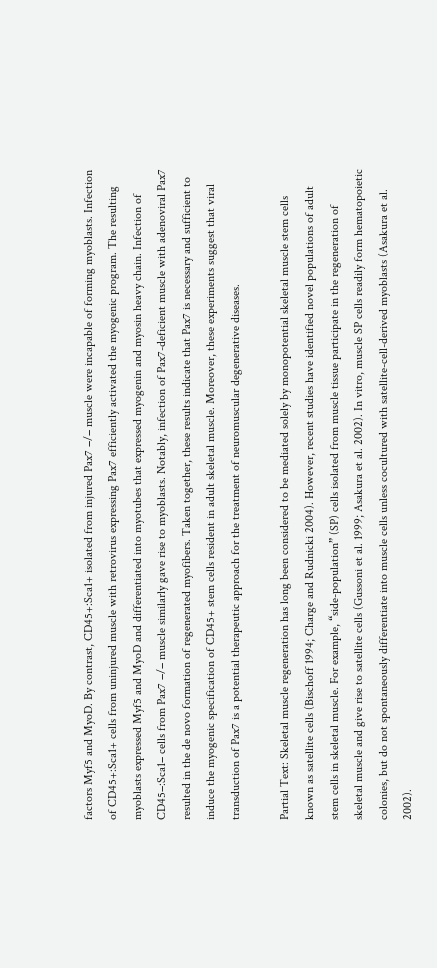factors Myf5 and MyoD. By contrast, CD45+:Sca1+ isolated from injured Pax7 −/− muscle were incapable of forming myoblasts. Infection of CD45+:Sca1+ cells from uninjured muscle with retrovirus expressing Pax7 efficiently activated the myogenic program. The resulting myoblasts expressed Myf5 and MyoD and differentiated into myotubes that expressed myogenin and myosin heavy chain. Infection of CD45−:Sca1− cells from Pax7 −/− muscle similarly gave rise to myoblasts. Notably, infection of Pax7-deficient muscle with adenoviral Pax7 resulted in the de novo formation of regenerated myofibers. Taken together, these results indicate that Pax7 is necessary and sufficient to induce the myogenic specification of CD45+ stem cells resident in adult skeletal muscle. Moreover, these experiments suggest that viral transduction of Pax7 is a potential therapeutic approach for the treatment of neuromuscular degenerative diseases.

Partial Text: Skeletal muscle regeneration has long been considered to be mediated solely by monopotential skeletal muscle stem cells known as satellite cells (Bischoff 1994; Charge and Rudnicki 2004). However, recent studies have identified novel populations of adult stem cells in skeletal muscle. For example, “side-population” (SP) cells isolated from muscle tissue participate in the regeneration of skeletal muscle and give rise to satellite cells (Gussoni et al. 1999; Asakura et al. 2002). In vitro, muscle SP cells readily form hematopoietic colonies, but do not spontaneously differentiate into muscle cells unless cocultured with satellite-cell-derived myoblasts (Asakura et al. 2002).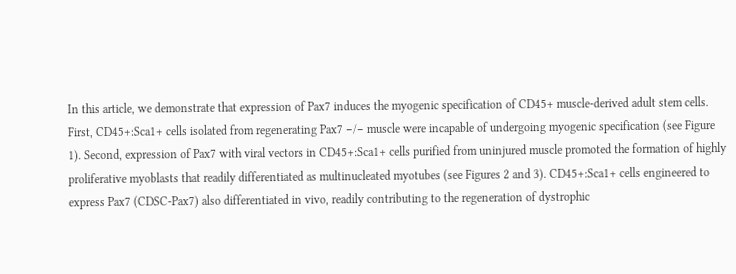In this article, we demonstrate that expression of Pax7 induces the myogenic specification of CD45+ muscle-derived adult stem cells. First, CD45+:Sca1+ cells isolated from regenerating Pax7 −/− muscle were incapable of undergoing myogenic specification (see Figure 1). Second, expression of Pax7 with viral vectors in CD45+:Sca1+ cells purified from uninjured muscle promoted the formation of highly proliferative myoblasts that readily differentiated as multinucleated myotubes (see Figures 2 and 3). CD45+:Sca1+ cells engineered to express Pax7 (CDSC-Pax7) also differentiated in vivo, readily contributing to the regeneration of dystrophic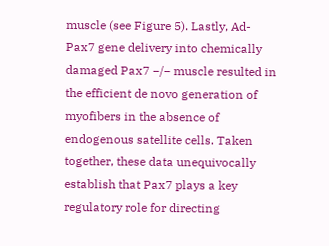muscle (see Figure 5). Lastly, Ad-Pax7 gene delivery into chemically damaged Pax7 −/− muscle resulted in the efficient de novo generation of myofibers in the absence of endogenous satellite cells. Taken together, these data unequivocally establish that Pax7 plays a key regulatory role for directing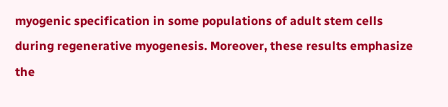myogenic specification in some populations of adult stem cells during regenerative myogenesis. Moreover, these results emphasize the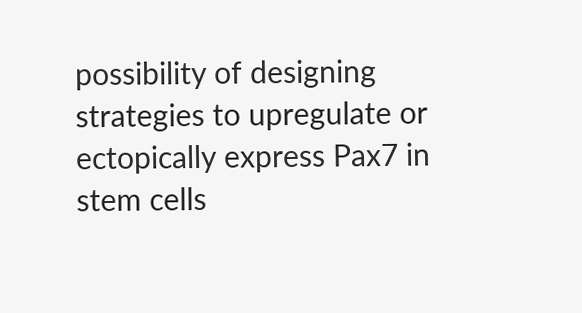possibility of designing strategies to upregulate or ectopically express Pax7 in stem cells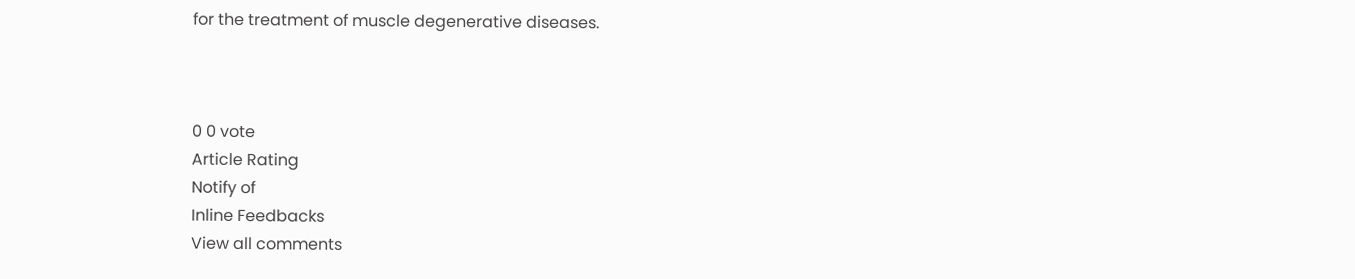for the treatment of muscle degenerative diseases.



0 0 vote
Article Rating
Notify of
Inline Feedbacks
View all comments